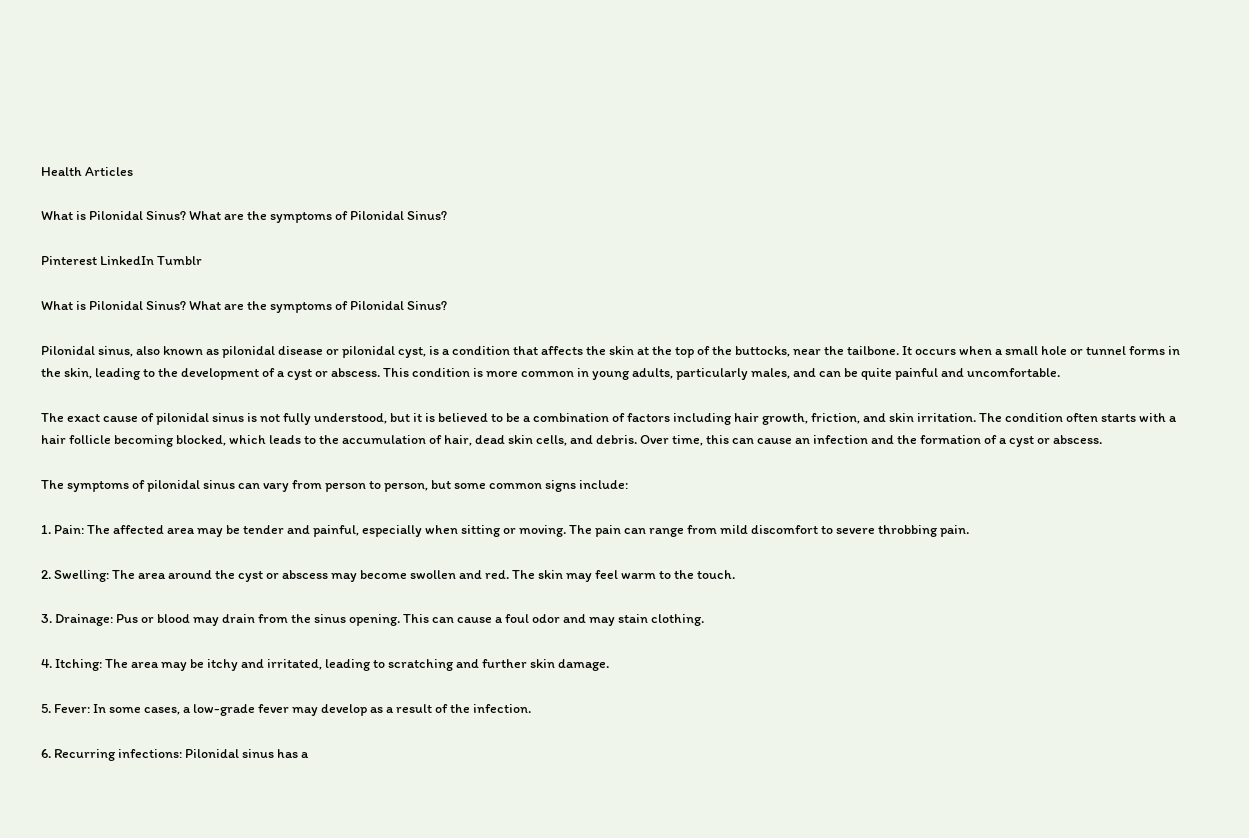Health Articles

What is Pilonidal Sinus? What are the symptoms of Pilonidal Sinus?

Pinterest LinkedIn Tumblr

What is Pilonidal Sinus? What are the symptoms of Pilonidal Sinus?

Pilonidal sinus, also known as pilonidal disease or pilonidal cyst, is a condition that affects the skin at the top of the buttocks, near the tailbone. It occurs when a small hole or tunnel forms in the skin, leading to the development of a cyst or abscess. This condition is more common in young adults, particularly males, and can be quite painful and uncomfortable.

The exact cause of pilonidal sinus is not fully understood, but it is believed to be a combination of factors including hair growth, friction, and skin irritation. The condition often starts with a hair follicle becoming blocked, which leads to the accumulation of hair, dead skin cells, and debris. Over time, this can cause an infection and the formation of a cyst or abscess.

The symptoms of pilonidal sinus can vary from person to person, but some common signs include:

1. Pain: The affected area may be tender and painful, especially when sitting or moving. The pain can range from mild discomfort to severe throbbing pain.

2. Swelling: The area around the cyst or abscess may become swollen and red. The skin may feel warm to the touch.

3. Drainage: Pus or blood may drain from the sinus opening. This can cause a foul odor and may stain clothing.

4. Itching: The area may be itchy and irritated, leading to scratching and further skin damage.

5. Fever: In some cases, a low-grade fever may develop as a result of the infection.

6. Recurring infections: Pilonidal sinus has a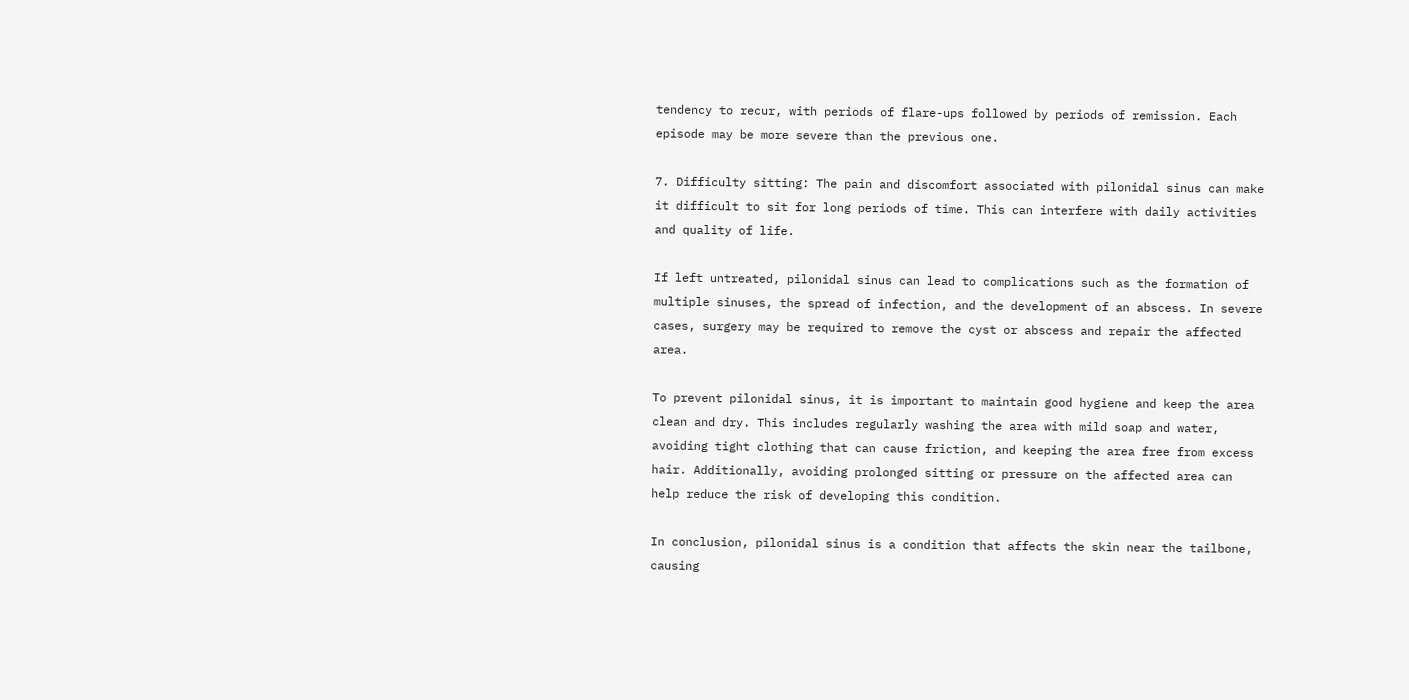tendency to recur, with periods of flare-ups followed by periods of remission. Each episode may be more severe than the previous one.

7. Difficulty sitting: The pain and discomfort associated with pilonidal sinus can make it difficult to sit for long periods of time. This can interfere with daily activities and quality of life.

If left untreated, pilonidal sinus can lead to complications such as the formation of multiple sinuses, the spread of infection, and the development of an abscess. In severe cases, surgery may be required to remove the cyst or abscess and repair the affected area.

To prevent pilonidal sinus, it is important to maintain good hygiene and keep the area clean and dry. This includes regularly washing the area with mild soap and water, avoiding tight clothing that can cause friction, and keeping the area free from excess hair. Additionally, avoiding prolonged sitting or pressure on the affected area can help reduce the risk of developing this condition.

In conclusion, pilonidal sinus is a condition that affects the skin near the tailbone, causing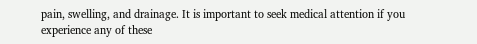pain, swelling, and drainage. It is important to seek medical attention if you experience any of these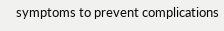symptoms to prevent complications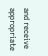and receive appropriate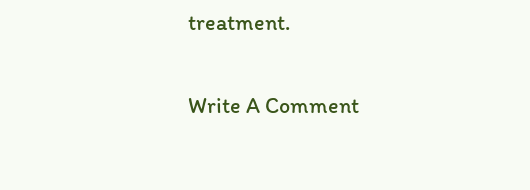treatment.

Write A Comment